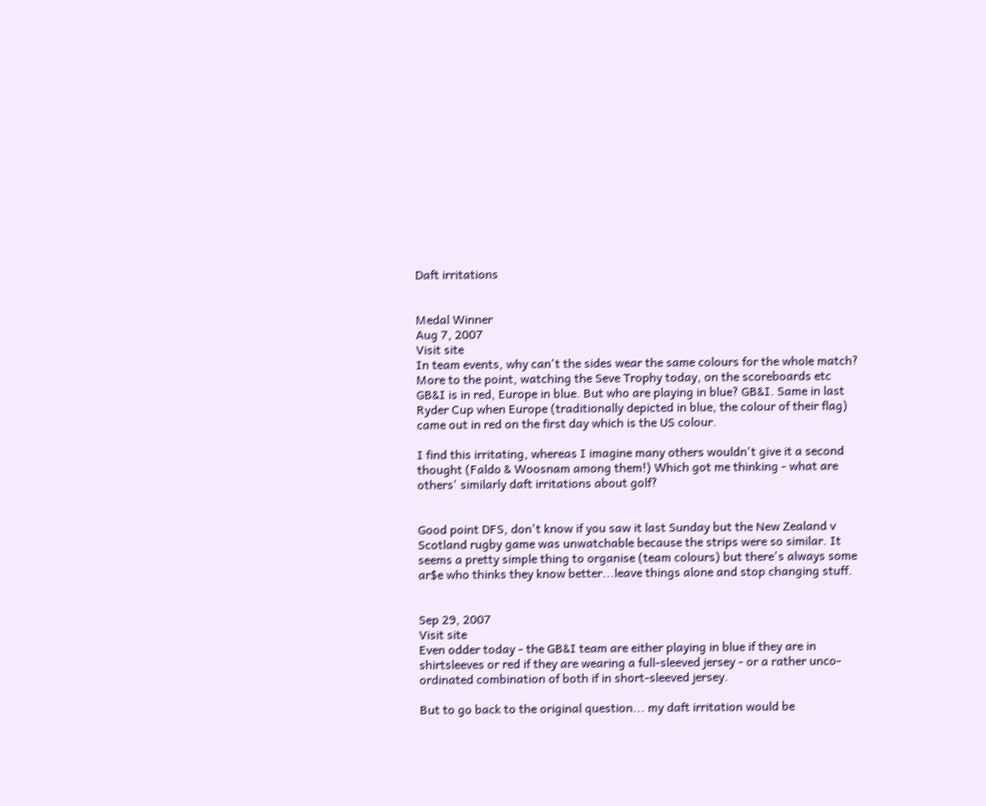Daft irritations


Medal Winner
Aug 7, 2007
Visit site
In team events, why can't the sides wear the same colours for the whole match? More to the point, watching the Seve Trophy today, on the scoreboards etc GB&I is in red, Europe in blue. But who are playing in blue? GB&I. Same in last Ryder Cup when Europe (traditionally depicted in blue, the colour of their flag) came out in red on the first day which is the US colour.

I find this irritating, whereas I imagine many others wouldn't give it a second thought (Faldo & Woosnam among them!) Which got me thinking - what are others' similarly daft irritations about golf?


Good point DFS, don't know if you saw it last Sunday but the New Zealand v Scotland rugby game was unwatchable because the strips were so similar. It seems a pretty simple thing to organise (team colours) but there's always some ar$e who thinks they know better...leave things alone and stop changing stuff.


Sep 29, 2007
Visit site
Even odder today - the GB&I team are either playing in blue if they are in shirtsleeves or red if they are wearing a full-sleeved jersey - or a rather unco-ordinated combination of both if in short-sleeved jersey.

But to go back to the original question... my daft irritation would be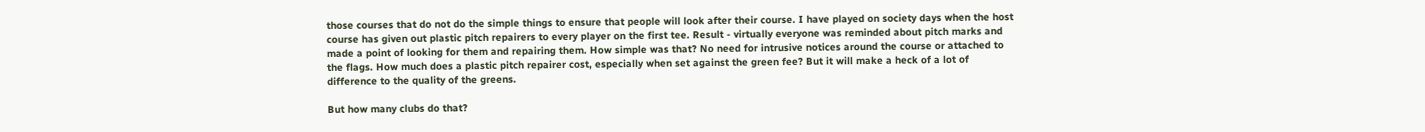those courses that do not do the simple things to ensure that people will look after their course. I have played on society days when the host course has given out plastic pitch repairers to every player on the first tee. Result - virtually everyone was reminded about pitch marks and made a point of looking for them and repairing them. How simple was that? No need for intrusive notices around the course or attached to the flags. How much does a plastic pitch repairer cost, especially when set against the green fee? But it will make a heck of a lot of difference to the quality of the greens.

But how many clubs do that?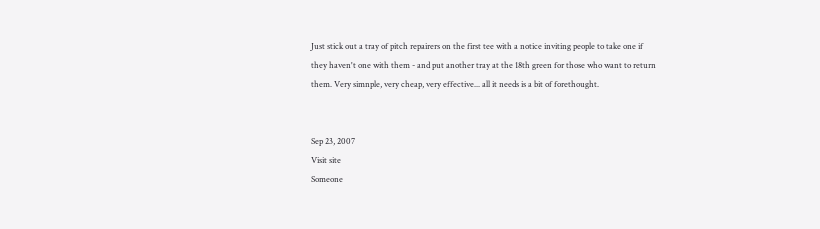Just stick out a tray of pitch repairers on the first tee with a notice inviting people to take one if they haven't one with them - and put another tray at the 18th green for those who want to return them. Very simnple, very cheap, very effective... all it needs is a bit of forethought.


Sep 23, 2007
Visit site
Someone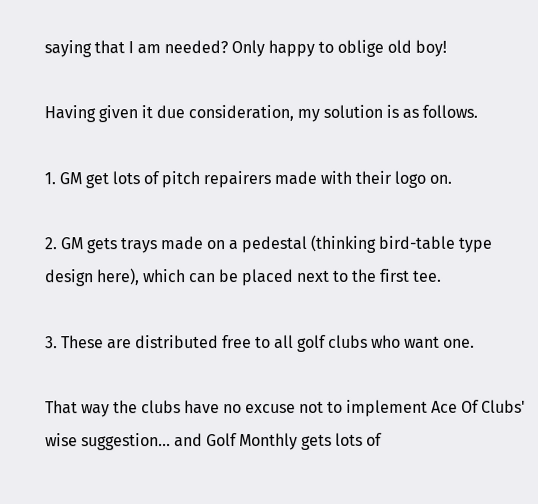saying that I am needed? Only happy to oblige old boy!

Having given it due consideration, my solution is as follows.

1. GM get lots of pitch repairers made with their logo on.

2. GM gets trays made on a pedestal (thinking bird-table type design here), which can be placed next to the first tee.

3. These are distributed free to all golf clubs who want one.

That way the clubs have no excuse not to implement Ace Of Clubs' wise suggestion... and Golf Monthly gets lots of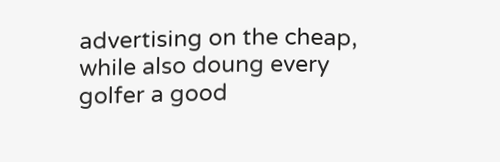advertising on the cheap, while also doung every golfer a good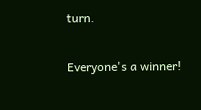turn.

Everyone's a winner!